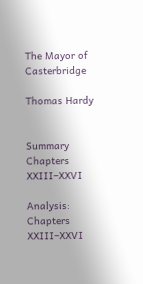The Mayor of Casterbridge

Thomas Hardy


Summary Chapters XXIII–XXVI

Analysis: Chapters XXIII–XXVI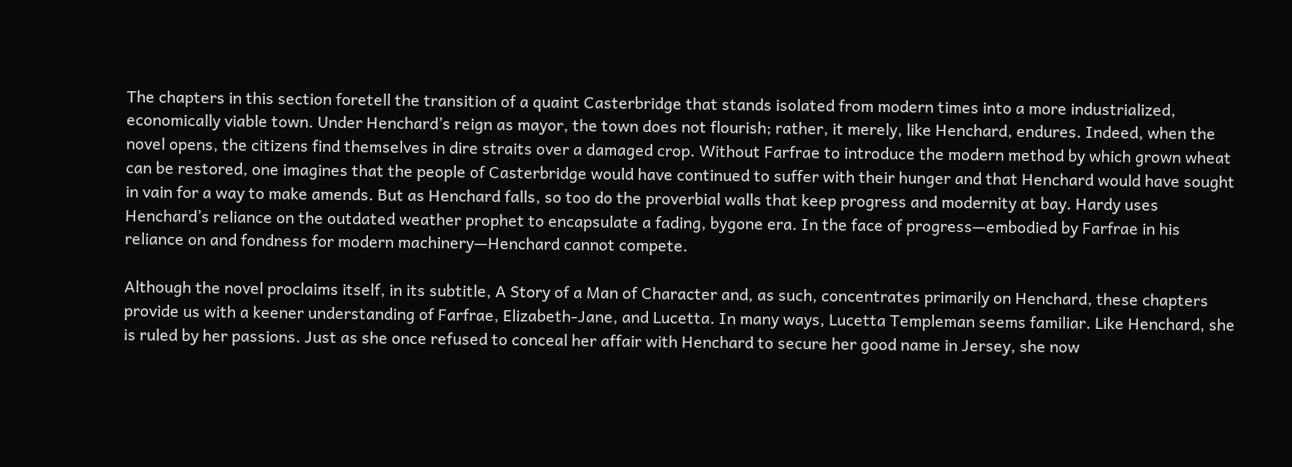The chapters in this section foretell the transition of a quaint Casterbridge that stands isolated from modern times into a more industrialized, economically viable town. Under Henchard’s reign as mayor, the town does not flourish; rather, it merely, like Henchard, endures. Indeed, when the novel opens, the citizens find themselves in dire straits over a damaged crop. Without Farfrae to introduce the modern method by which grown wheat can be restored, one imagines that the people of Casterbridge would have continued to suffer with their hunger and that Henchard would have sought in vain for a way to make amends. But as Henchard falls, so too do the proverbial walls that keep progress and modernity at bay. Hardy uses Henchard’s reliance on the outdated weather prophet to encapsulate a fading, bygone era. In the face of progress—embodied by Farfrae in his reliance on and fondness for modern machinery—Henchard cannot compete.

Although the novel proclaims itself, in its subtitle, A Story of a Man of Character and, as such, concentrates primarily on Henchard, these chapters provide us with a keener understanding of Farfrae, Elizabeth-Jane, and Lucetta. In many ways, Lucetta Templeman seems familiar. Like Henchard, she is ruled by her passions. Just as she once refused to conceal her affair with Henchard to secure her good name in Jersey, she now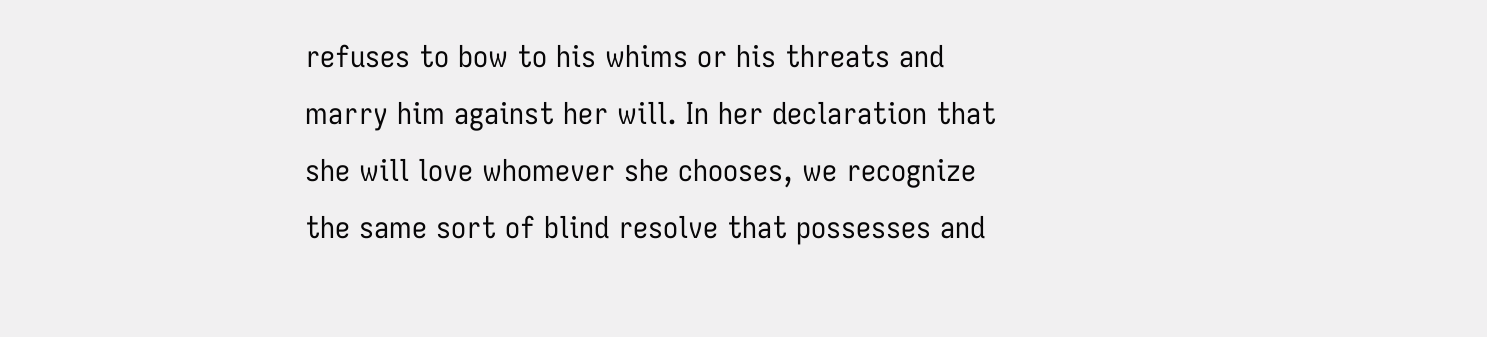refuses to bow to his whims or his threats and marry him against her will. In her declaration that she will love whomever she chooses, we recognize the same sort of blind resolve that possesses and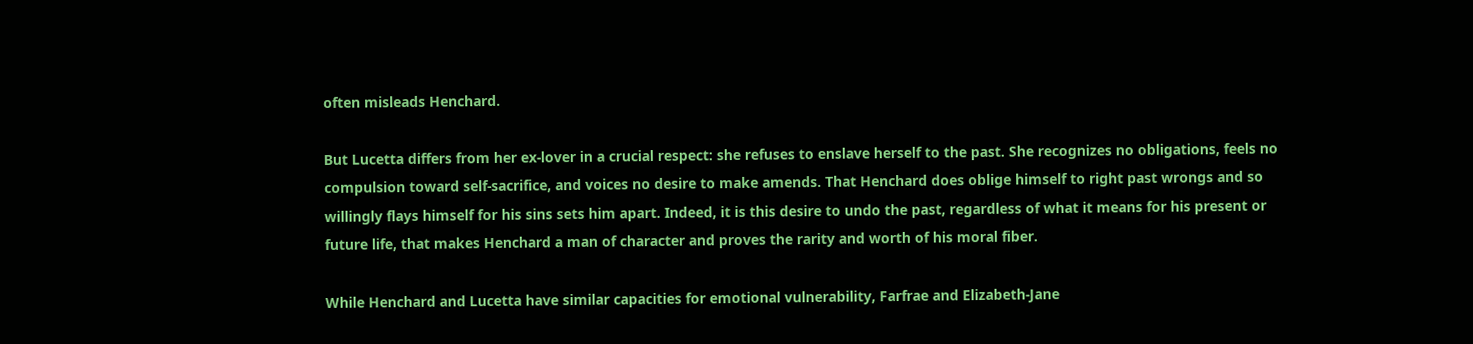often misleads Henchard.

But Lucetta differs from her ex-lover in a crucial respect: she refuses to enslave herself to the past. She recognizes no obligations, feels no compulsion toward self-sacrifice, and voices no desire to make amends. That Henchard does oblige himself to right past wrongs and so willingly flays himself for his sins sets him apart. Indeed, it is this desire to undo the past, regardless of what it means for his present or future life, that makes Henchard a man of character and proves the rarity and worth of his moral fiber.

While Henchard and Lucetta have similar capacities for emotional vulnerability, Farfrae and Elizabeth-Jane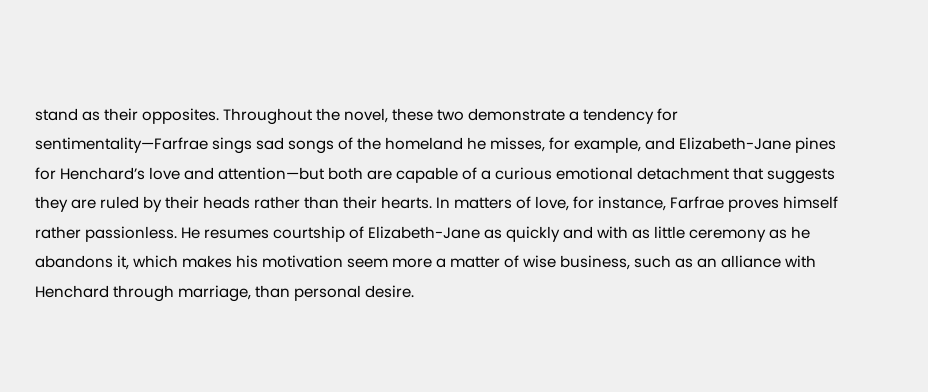stand as their opposites. Throughout the novel, these two demonstrate a tendency for sentimentality—Farfrae sings sad songs of the homeland he misses, for example, and Elizabeth-Jane pines for Henchard’s love and attention—but both are capable of a curious emotional detachment that suggests they are ruled by their heads rather than their hearts. In matters of love, for instance, Farfrae proves himself rather passionless. He resumes courtship of Elizabeth-Jane as quickly and with as little ceremony as he abandons it, which makes his motivation seem more a matter of wise business, such as an alliance with Henchard through marriage, than personal desire.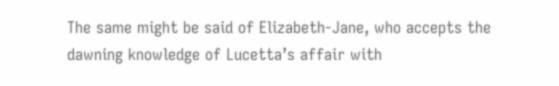The same might be said of Elizabeth-Jane, who accepts the dawning knowledge of Lucetta’s affair with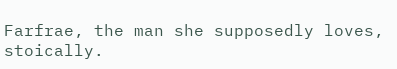Farfrae, the man she supposedly loves, stoically.